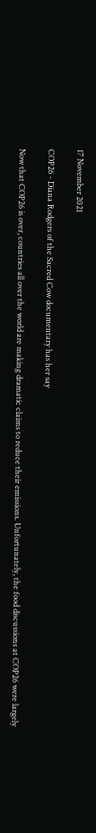17 November 2021

COP26 - Diana Rodgers of the Sacred Cow documentary has her say

Now that COP26 is over, countries all over the world are making dramatic claims to reduce their emissions. Unfortunately, the food discussions at COP26 were largely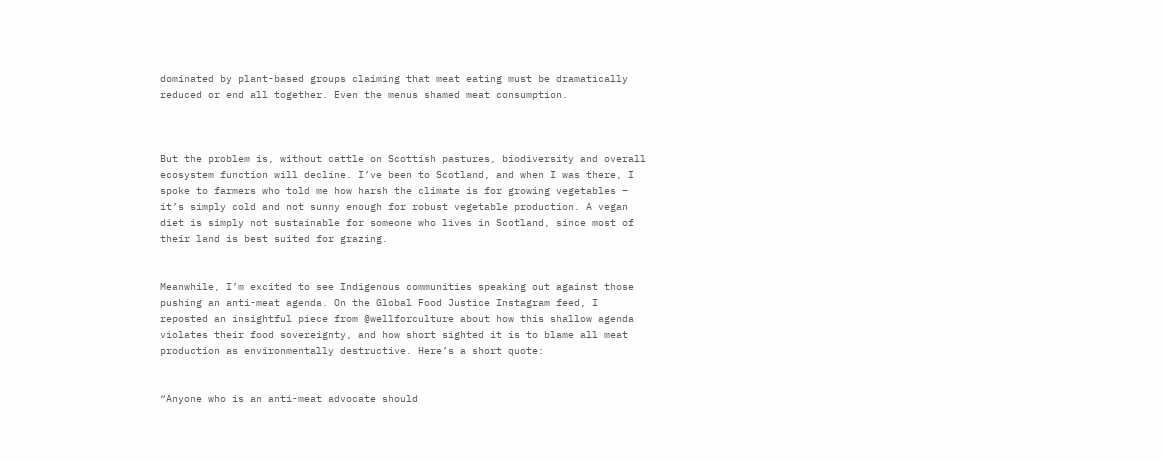dominated by plant-based groups claiming that meat eating must be dramatically reduced or end all together. Even the menus shamed meat consumption.



But the problem is, without cattle on Scottish pastures, biodiversity and overall ecosystem function will decline. I’ve been to Scotland, and when I was there, I spoke to farmers who told me how harsh the climate is for growing vegetables – it’s simply cold and not sunny enough for robust vegetable production. A vegan diet is simply not sustainable for someone who lives in Scotland, since most of their land is best suited for grazing.


Meanwhile, I’m excited to see Indigenous communities speaking out against those pushing an anti-meat agenda. On the Global Food Justice Instagram feed, I reposted an insightful piece from @wellforculture about how this shallow agenda violates their food sovereignty, and how short sighted it is to blame all meat production as environmentally destructive. Here’s a short quote:


“Anyone who is an anti-meat advocate should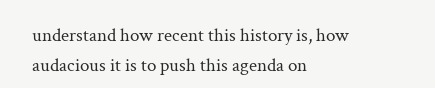understand how recent this history is, how audacious it is to push this agenda on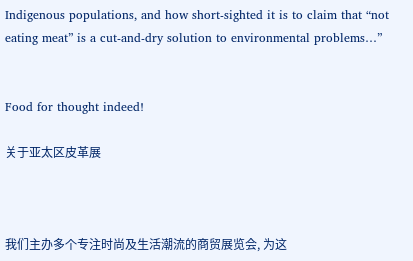Indigenous populations, and how short-sighted it is to claim that “not eating meat” is a cut-and-dry solution to environmental problems…”


Food for thought indeed!

关于亚太区皮革展



我们主办多个专注时尚及生活潮流的商贸展览会, 为这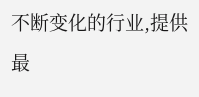不断变化的行业,提供最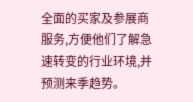全面的买家及参展商服务,方便他们了解急速转变的行业环境,并预测来季趋势。